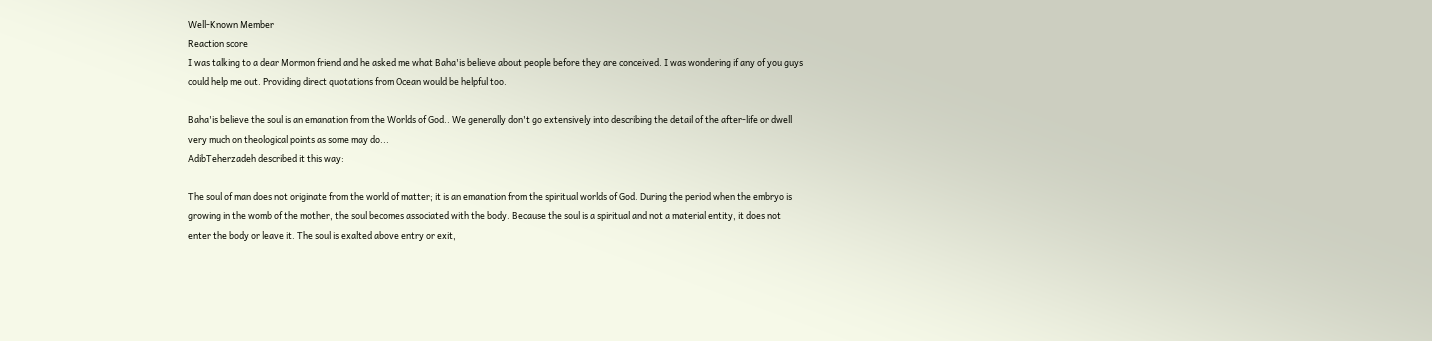Well-Known Member
Reaction score
I was talking to a dear Mormon friend and he asked me what Baha'is believe about people before they are conceived. I was wondering if any of you guys could help me out. Providing direct quotations from Ocean would be helpful too.

Baha'is believe the soul is an emanation from the Worlds of God.. We generally don't go extensively into describing the detail of the after-life or dwell very much on theological points as some may do...
AdibTeherzadeh described it this way:

The soul of man does not originate from the world of matter; it is an emanation from the spiritual worlds of God. During the period when the embryo is growing in the womb of the mother, the soul becomes associated with the body. Because the soul is a spiritual and not a material entity, it does not enter the body or leave it. The soul is exalted above entry or exit,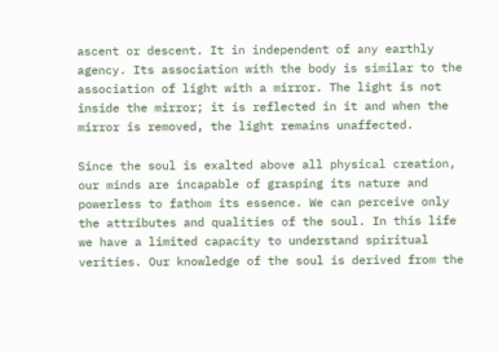ascent or descent. It in independent of any earthly agency. Its association with the body is similar to the association of light with a mirror. The light is not inside the mirror; it is reflected in it and when the mirror is removed, the light remains unaffected.

Since the soul is exalted above all physical creation, our minds are incapable of grasping its nature and powerless to fathom its essence. We can perceive only the attributes and qualities of the soul. In this life we have a limited capacity to understand spiritual verities. Our knowledge of the soul is derived from the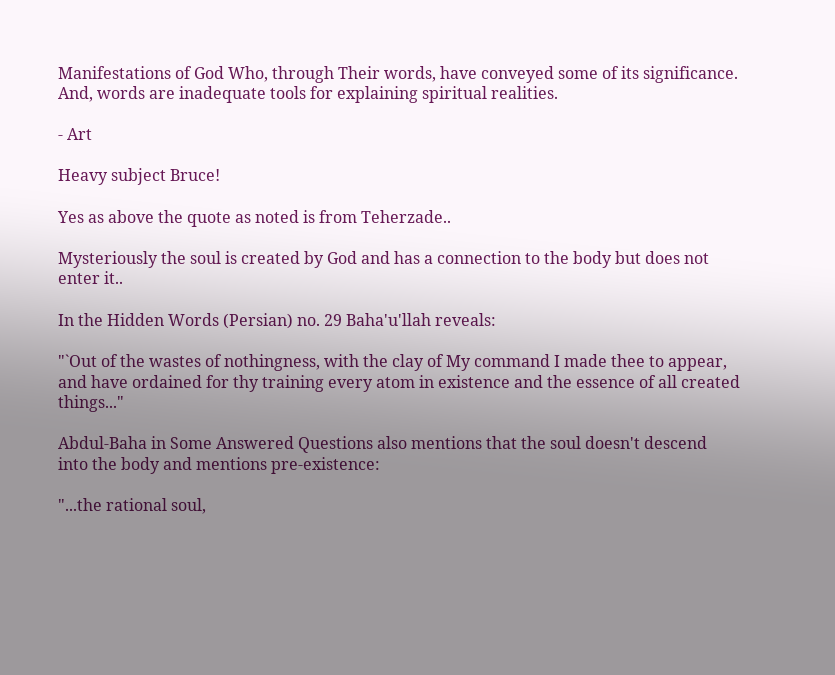Manifestations of God Who, through Their words, have conveyed some of its significance. And, words are inadequate tools for explaining spiritual realities.

- Art

Heavy subject Bruce!

Yes as above the quote as noted is from Teherzade..

Mysteriously the soul is created by God and has a connection to the body but does not enter it..

In the Hidden Words (Persian) no. 29 Baha'u'llah reveals:

"`Out of the wastes of nothingness, with the clay of My command I made thee to appear, and have ordained for thy training every atom in existence and the essence of all created things..."

Abdul-Baha in Some Answered Questions also mentions that the soul doesn't descend into the body and mentions pre-existence:

"...the rational soul,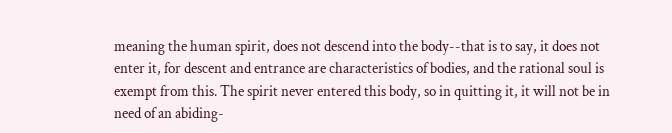meaning the human spirit, does not descend into the body--that is to say, it does not enter it, for descent and entrance are characteristics of bodies, and the rational soul is exempt from this. The spirit never entered this body, so in quitting it, it will not be in need of an abiding-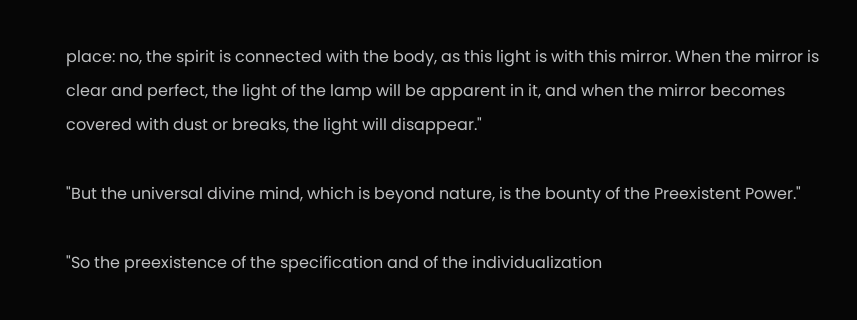place: no, the spirit is connected with the body, as this light is with this mirror. When the mirror is clear and perfect, the light of the lamp will be apparent in it, and when the mirror becomes covered with dust or breaks, the light will disappear."

"But the universal divine mind, which is beyond nature, is the bounty of the Preexistent Power."

"So the preexistence of the specification and of the individualization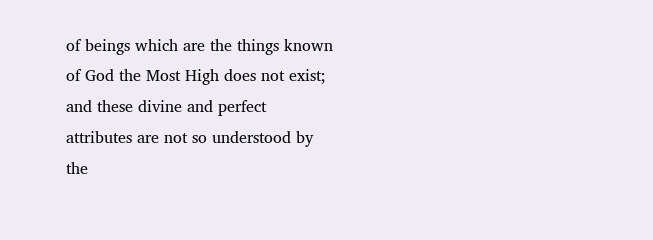of beings which are the things known of God the Most High does not exist; and these divine and perfect attributes are not so understood by the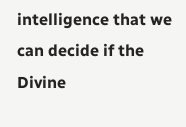intelligence that we can decide if the Divine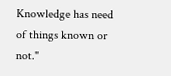Knowledge has need of things known or not."